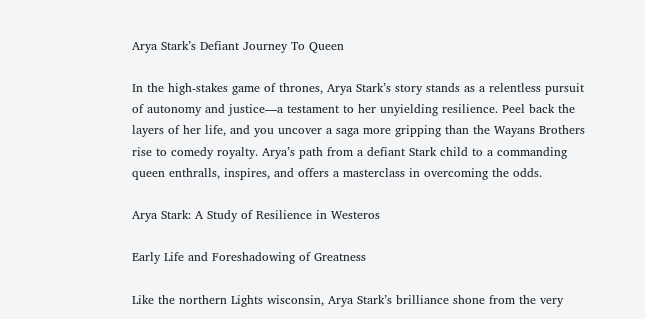Arya Stark’s Defiant Journey To Queen

In the high-stakes game of thrones, Arya Stark’s story stands as a relentless pursuit of autonomy and justice—a testament to her unyielding resilience. Peel back the layers of her life, and you uncover a saga more gripping than the Wayans Brothers rise to comedy royalty. Arya’s path from a defiant Stark child to a commanding queen enthralls, inspires, and offers a masterclass in overcoming the odds.

Arya Stark: A Study of Resilience in Westeros

Early Life and Foreshadowing of Greatness

Like the northern Lights wisconsin, Arya Stark’s brilliance shone from the very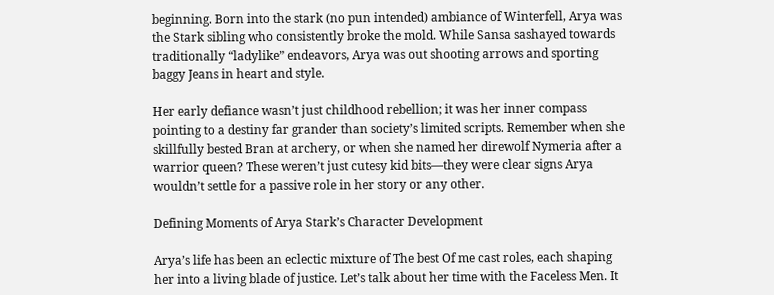beginning. Born into the stark (no pun intended) ambiance of Winterfell, Arya was the Stark sibling who consistently broke the mold. While Sansa sashayed towards traditionally “ladylike” endeavors, Arya was out shooting arrows and sporting baggy Jeans in heart and style.

Her early defiance wasn’t just childhood rebellion; it was her inner compass pointing to a destiny far grander than society’s limited scripts. Remember when she skillfully bested Bran at archery, or when she named her direwolf Nymeria after a warrior queen? These weren’t just cutesy kid bits—they were clear signs Arya wouldn’t settle for a passive role in her story or any other.

Defining Moments of Arya Stark’s Character Development

Arya’s life has been an eclectic mixture of The best Of me cast roles, each shaping her into a living blade of justice. Let’s talk about her time with the Faceless Men. It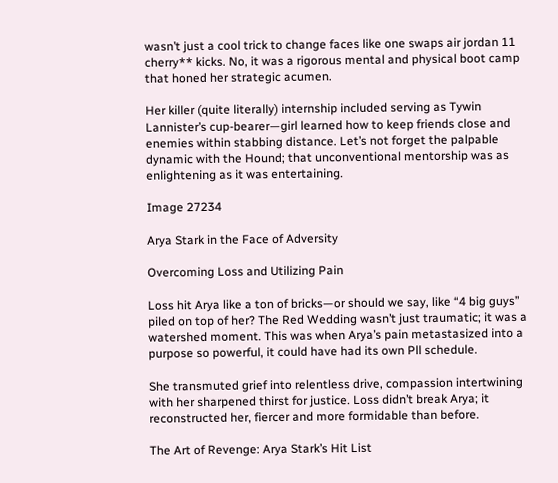wasn’t just a cool trick to change faces like one swaps air jordan 11 cherry** kicks. No, it was a rigorous mental and physical boot camp that honed her strategic acumen.

Her killer (quite literally) internship included serving as Tywin Lannister’s cup-bearer—girl learned how to keep friends close and enemies within stabbing distance. Let’s not forget the palpable dynamic with the Hound; that unconventional mentorship was as enlightening as it was entertaining.

Image 27234

Arya Stark in the Face of Adversity

Overcoming Loss and Utilizing Pain

Loss hit Arya like a ton of bricks—or should we say, like “4 big guys” piled on top of her? The Red Wedding wasn’t just traumatic; it was a watershed moment. This was when Arya’s pain metastasized into a purpose so powerful, it could have had its own Pll schedule.

She transmuted grief into relentless drive, compassion intertwining with her sharpened thirst for justice. Loss didn’t break Arya; it reconstructed her, fiercer and more formidable than before.

The Art of Revenge: Arya Stark’s Hit List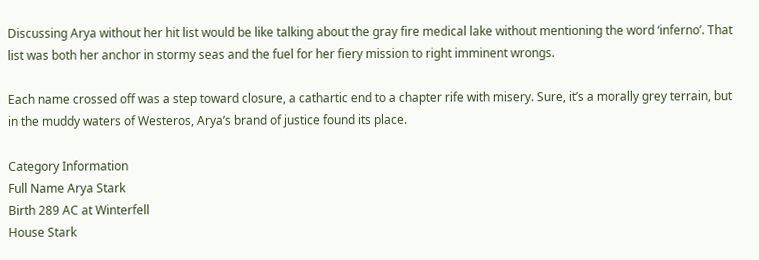Discussing Arya without her hit list would be like talking about the gray fire medical lake without mentioning the word ‘inferno’. That list was both her anchor in stormy seas and the fuel for her fiery mission to right imminent wrongs.

Each name crossed off was a step toward closure, a cathartic end to a chapter rife with misery. Sure, it’s a morally grey terrain, but in the muddy waters of Westeros, Arya’s brand of justice found its place.

Category Information
Full Name Arya Stark
Birth 289 AC at Winterfell
House Stark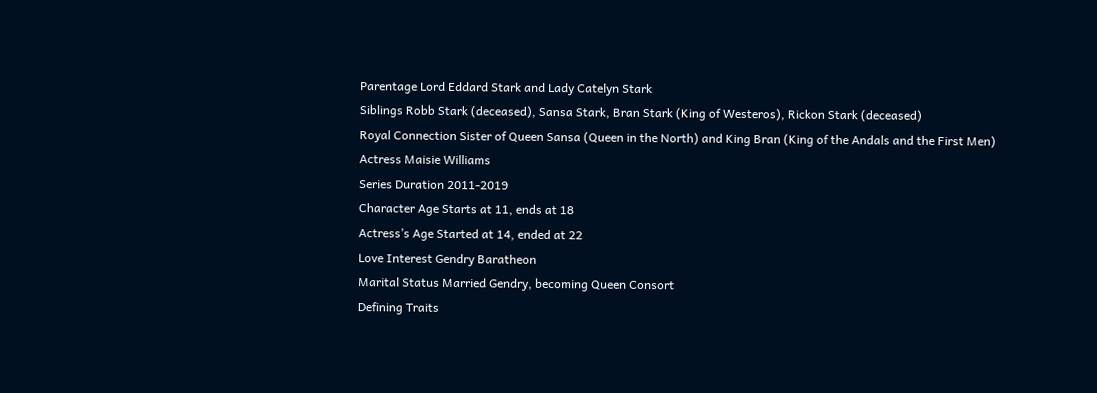Parentage Lord Eddard Stark and Lady Catelyn Stark
Siblings Robb Stark (deceased), Sansa Stark, Bran Stark (King of Westeros), Rickon Stark (deceased)
Royal Connection Sister of Queen Sansa (Queen in the North) and King Bran (King of the Andals and the First Men)
Actress Maisie Williams
Series Duration 2011-2019
Character Age Starts at 11, ends at 18
Actress’s Age Started at 14, ended at 22
Love Interest Gendry Baratheon
Marital Status Married Gendry, becoming Queen Consort
Defining Traits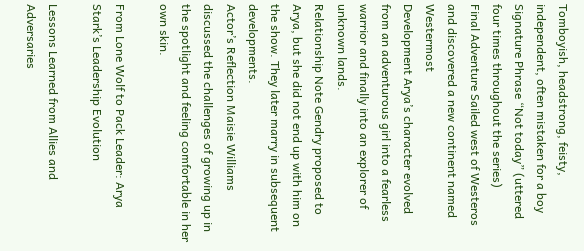Tomboyish, headstrong, feisty, independent, often mistaken for a boy
Signature Phrase “Not today” (uttered four times throughout the series)
Final Adventure Sailed west of Westeros and discovered a new continent named Westermost
Development Arya’s character evolved from an adventurous girl into a fearless warrior and finally into an explorer of unknown lands.
Relationship Note Gendry proposed to Arya, but she did not end up with him on the show. They later marry in subsequent developments.
Actor’s Reflection Maisie Williams discussed the challenges of growing up in the spotlight and feeling comfortable in her own skin.

From Lone Wolf to Pack Leader: Arya Stark’s Leadership Evolution

Lessons Learned from Allies and Adversaries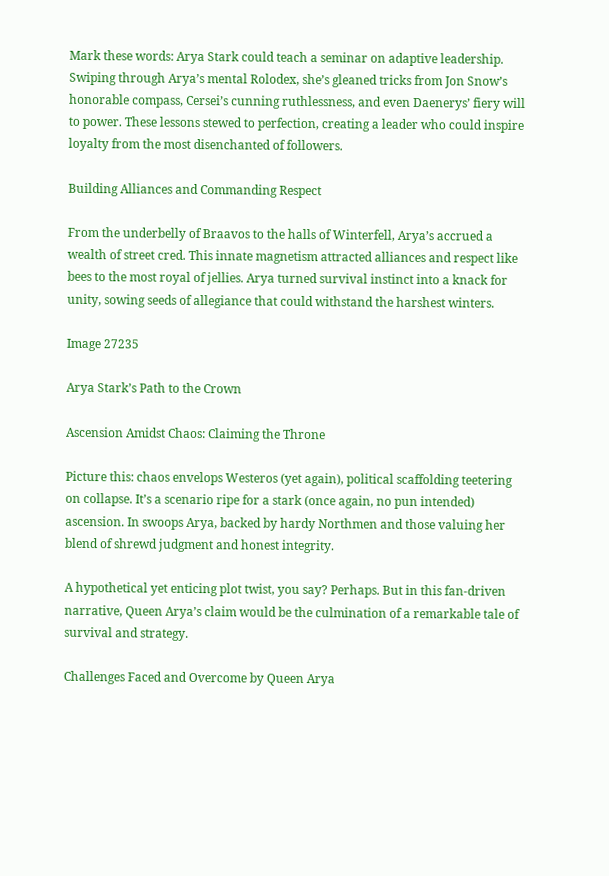Mark these words: Arya Stark could teach a seminar on adaptive leadership. Swiping through Arya’s mental Rolodex, she’s gleaned tricks from Jon Snow’s honorable compass, Cersei’s cunning ruthlessness, and even Daenerys’ fiery will to power. These lessons stewed to perfection, creating a leader who could inspire loyalty from the most disenchanted of followers.

Building Alliances and Commanding Respect

From the underbelly of Braavos to the halls of Winterfell, Arya’s accrued a wealth of street cred. This innate magnetism attracted alliances and respect like bees to the most royal of jellies. Arya turned survival instinct into a knack for unity, sowing seeds of allegiance that could withstand the harshest winters.

Image 27235

Arya Stark’s Path to the Crown

Ascension Amidst Chaos: Claiming the Throne

Picture this: chaos envelops Westeros (yet again), political scaffolding teetering on collapse. It’s a scenario ripe for a stark (once again, no pun intended) ascension. In swoops Arya, backed by hardy Northmen and those valuing her blend of shrewd judgment and honest integrity.

A hypothetical yet enticing plot twist, you say? Perhaps. But in this fan-driven narrative, Queen Arya’s claim would be the culmination of a remarkable tale of survival and strategy.

Challenges Faced and Overcome by Queen Arya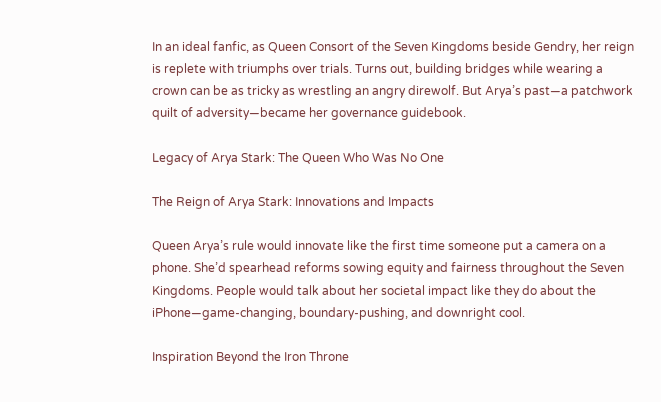In an ideal fanfic, as Queen Consort of the Seven Kingdoms beside Gendry, her reign is replete with triumphs over trials. Turns out, building bridges while wearing a crown can be as tricky as wrestling an angry direwolf. But Arya’s past—a patchwork quilt of adversity—became her governance guidebook.

Legacy of Arya Stark: The Queen Who Was No One

The Reign of Arya Stark: Innovations and Impacts

Queen Arya’s rule would innovate like the first time someone put a camera on a phone. She’d spearhead reforms sowing equity and fairness throughout the Seven Kingdoms. People would talk about her societal impact like they do about the iPhone—game-changing, boundary-pushing, and downright cool.

Inspiration Beyond the Iron Throne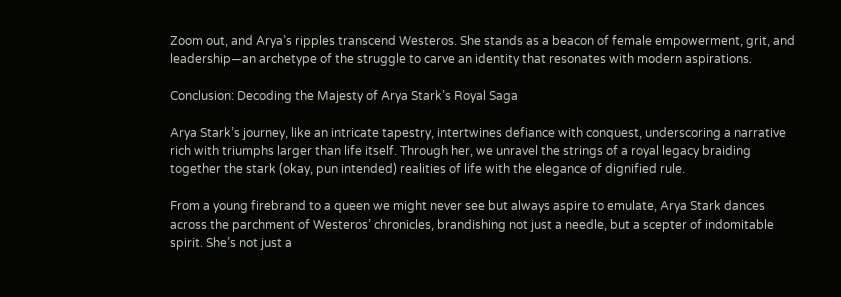Zoom out, and Arya’s ripples transcend Westeros. She stands as a beacon of female empowerment, grit, and leadership—an archetype of the struggle to carve an identity that resonates with modern aspirations.

Conclusion: Decoding the Majesty of Arya Stark’s Royal Saga

Arya Stark’s journey, like an intricate tapestry, intertwines defiance with conquest, underscoring a narrative rich with triumphs larger than life itself. Through her, we unravel the strings of a royal legacy braiding together the stark (okay, pun intended) realities of life with the elegance of dignified rule.

From a young firebrand to a queen we might never see but always aspire to emulate, Arya Stark dances across the parchment of Westeros’ chronicles, brandishing not just a needle, but a scepter of indomitable spirit. She’s not just a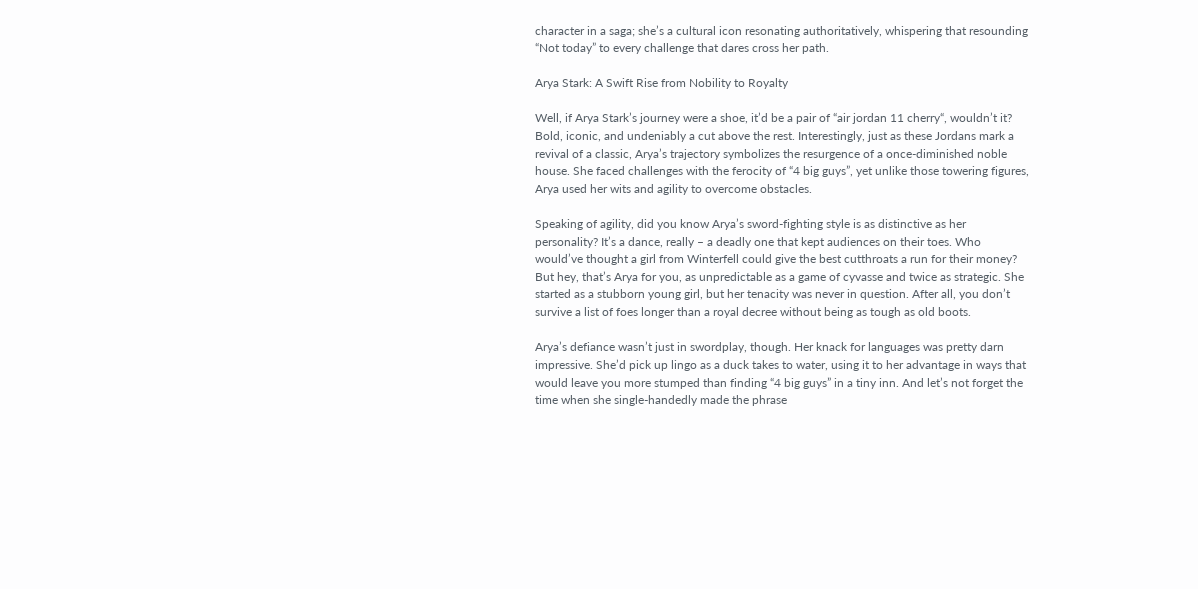character in a saga; she’s a cultural icon resonating authoritatively, whispering that resounding “Not today” to every challenge that dares cross her path.

Arya Stark: A Swift Rise from Nobility to Royalty

Well, if Arya Stark’s journey were a shoe, it’d be a pair of “air jordan 11 cherry“, wouldn’t it? Bold, iconic, and undeniably a cut above the rest. Interestingly, just as these Jordans mark a revival of a classic, Arya’s trajectory symbolizes the resurgence of a once-diminished noble house. She faced challenges with the ferocity of “4 big guys”, yet unlike those towering figures, Arya used her wits and agility to overcome obstacles.

Speaking of agility, did you know Arya’s sword-fighting style is as distinctive as her personality? It’s a dance, really – a deadly one that kept audiences on their toes. Who would’ve thought a girl from Winterfell could give the best cutthroats a run for their money? But hey, that’s Arya for you, as unpredictable as a game of cyvasse and twice as strategic. She started as a stubborn young girl, but her tenacity was never in question. After all, you don’t survive a list of foes longer than a royal decree without being as tough as old boots.

Arya’s defiance wasn’t just in swordplay, though. Her knack for languages was pretty darn impressive. She’d pick up lingo as a duck takes to water, using it to her advantage in ways that would leave you more stumped than finding “4 big guys” in a tiny inn. And let’s not forget the time when she single-handedly made the phrase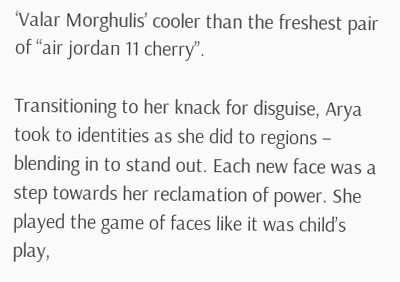‘Valar Morghulis’ cooler than the freshest pair of “air jordan 11 cherry”.

Transitioning to her knack for disguise, Arya took to identities as she did to regions – blending in to stand out. Each new face was a step towards her reclamation of power. She played the game of faces like it was child’s play,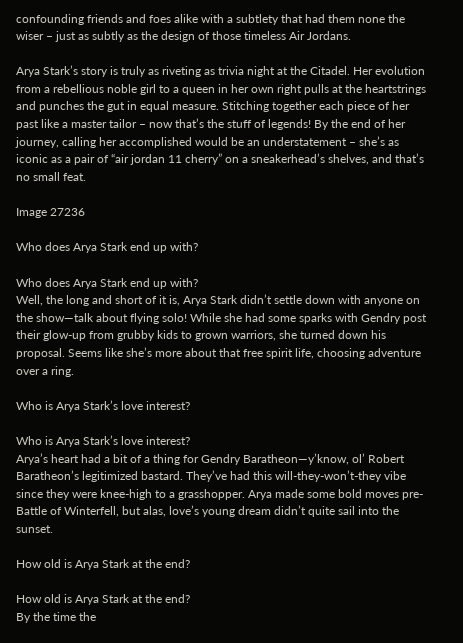confounding friends and foes alike with a subtlety that had them none the wiser – just as subtly as the design of those timeless Air Jordans.

Arya Stark’s story is truly as riveting as trivia night at the Citadel. Her evolution from a rebellious noble girl to a queen in her own right pulls at the heartstrings and punches the gut in equal measure. Stitching together each piece of her past like a master tailor – now that’s the stuff of legends! By the end of her journey, calling her accomplished would be an understatement – she’s as iconic as a pair of “air jordan 11 cherry” on a sneakerhead’s shelves, and that’s no small feat.

Image 27236

Who does Arya Stark end up with?

Who does Arya Stark end up with?
Well, the long and short of it is, Arya Stark didn’t settle down with anyone on the show—talk about flying solo! While she had some sparks with Gendry post their glow-up from grubby kids to grown warriors, she turned down his proposal. Seems like she’s more about that free spirit life, choosing adventure over a ring.

Who is Arya Stark’s love interest?

Who is Arya Stark’s love interest?
Arya’s heart had a bit of a thing for Gendry Baratheon—y’know, ol’ Robert Baratheon’s legitimized bastard. They’ve had this will-they-won’t-they vibe since they were knee-high to a grasshopper. Arya made some bold moves pre-Battle of Winterfell, but alas, love’s young dream didn’t quite sail into the sunset.

How old is Arya Stark at the end?

How old is Arya Stark at the end?
By the time the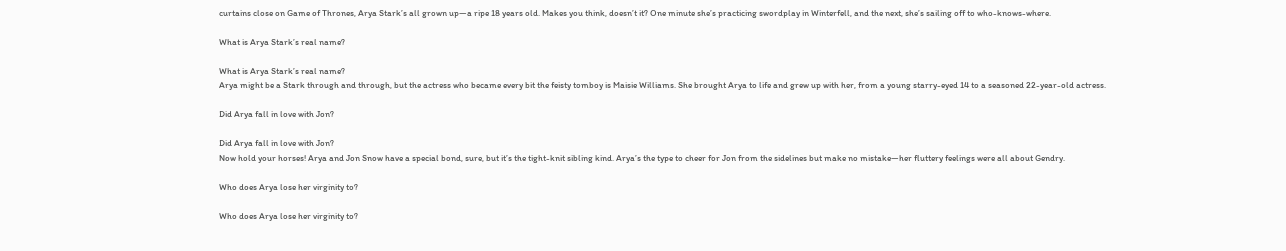curtains close on Game of Thrones, Arya Stark’s all grown up—a ripe 18 years old. Makes you think, doesn’t it? One minute she’s practicing swordplay in Winterfell, and the next, she’s sailing off to who-knows-where.

What is Arya Stark’s real name?

What is Arya Stark’s real name?
Arya might be a Stark through and through, but the actress who became every bit the feisty tomboy is Maisie Williams. She brought Arya to life and grew up with her, from a young starry-eyed 14 to a seasoned 22-year-old actress.

Did Arya fall in love with Jon?

Did Arya fall in love with Jon?
Now hold your horses! Arya and Jon Snow have a special bond, sure, but it’s the tight-knit sibling kind. Arya’s the type to cheer for Jon from the sidelines but make no mistake—her fluttery feelings were all about Gendry.

Who does Arya lose her virginity to?

Who does Arya lose her virginity to?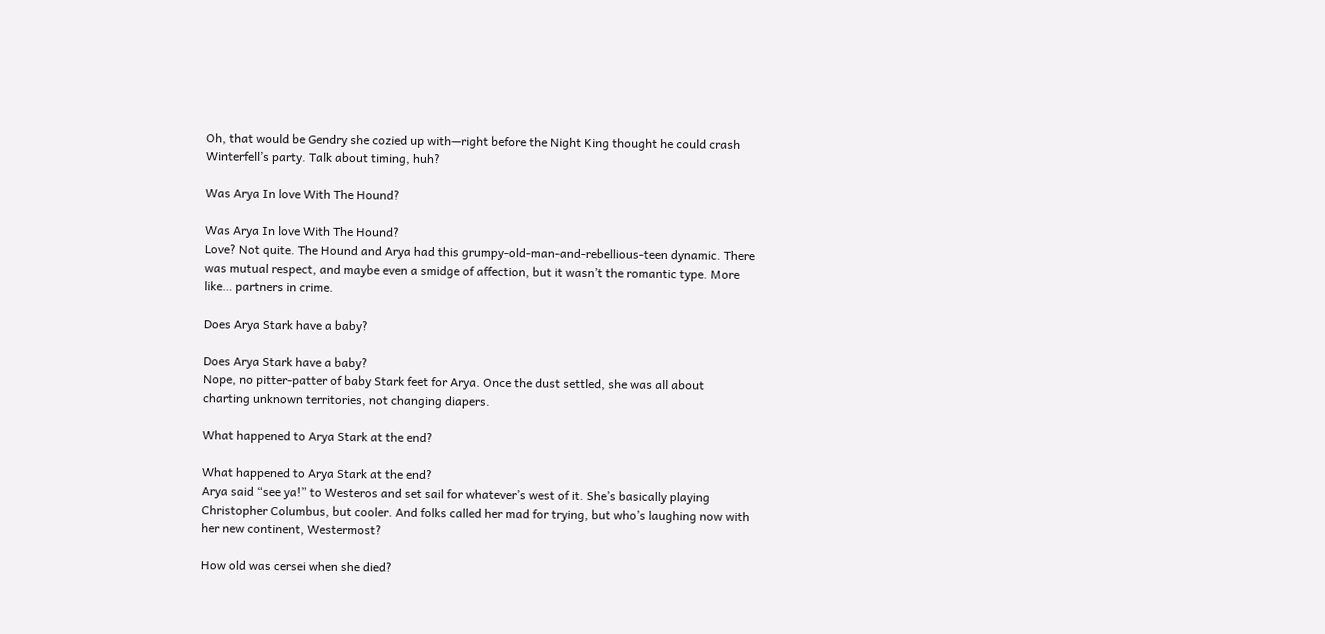Oh, that would be Gendry she cozied up with—right before the Night King thought he could crash Winterfell’s party. Talk about timing, huh?

Was Arya In love With The Hound?

Was Arya In love With The Hound?
Love? Not quite. The Hound and Arya had this grumpy-old-man-and-rebellious-teen dynamic. There was mutual respect, and maybe even a smidge of affection, but it wasn’t the romantic type. More like… partners in crime.

Does Arya Stark have a baby?

Does Arya Stark have a baby?
Nope, no pitter-patter of baby Stark feet for Arya. Once the dust settled, she was all about charting unknown territories, not changing diapers.

What happened to Arya Stark at the end?

What happened to Arya Stark at the end?
Arya said “see ya!” to Westeros and set sail for whatever’s west of it. She’s basically playing Christopher Columbus, but cooler. And folks called her mad for trying, but who’s laughing now with her new continent, Westermost?

How old was cersei when she died?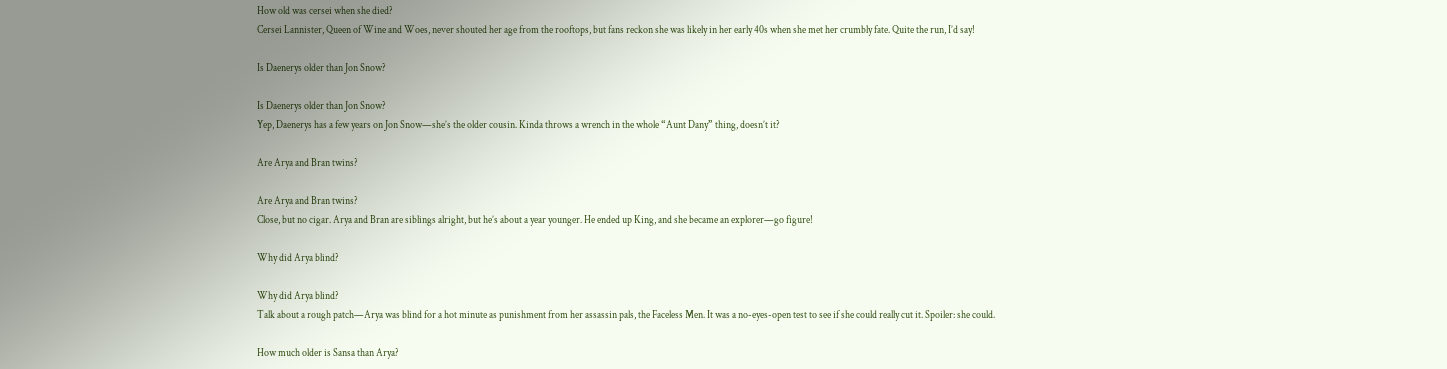How old was cersei when she died?
Cersei Lannister, Queen of Wine and Woes, never shouted her age from the rooftops, but fans reckon she was likely in her early 40s when she met her crumbly fate. Quite the run, I’d say!

Is Daenerys older than Jon Snow?

Is Daenerys older than Jon Snow?
Yep, Daenerys has a few years on Jon Snow—she’s the older cousin. Kinda throws a wrench in the whole “Aunt Dany” thing, doesn’t it?

Are Arya and Bran twins?

Are Arya and Bran twins?
Close, but no cigar. Arya and Bran are siblings alright, but he’s about a year younger. He ended up King, and she became an explorer—go figure!

Why did Arya blind?

Why did Arya blind?
Talk about a rough patch—Arya was blind for a hot minute as punishment from her assassin pals, the Faceless Men. It was a no-eyes-open test to see if she could really cut it. Spoiler: she could.

How much older is Sansa than Arya?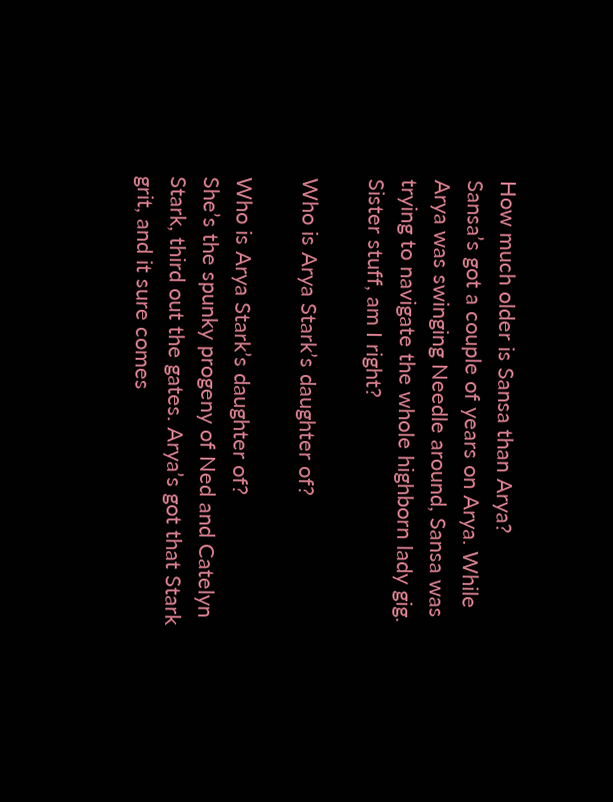How much older is Sansa than Arya?
Sansa’s got a couple of years on Arya. While Arya was swinging Needle around, Sansa was trying to navigate the whole highborn lady gig. Sister stuff, am I right?

Who is Arya Stark’s daughter of?

Who is Arya Stark’s daughter of?
She’s the spunky progeny of Ned and Catelyn Stark, third out the gates. Arya’s got that Stark grit, and it sure comes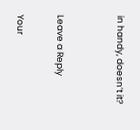in handy, doesn’t it?


Leave a Reply

Your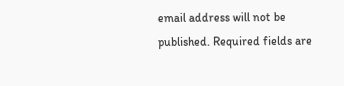email address will not be published. Required fields are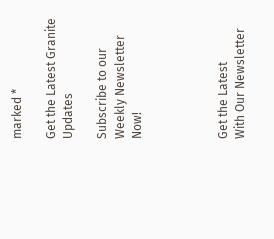marked *

Get the Latest Granite Updates

Subscribe to our Weekly Newsletter Now!




Get the Latest
With Our Newsletter